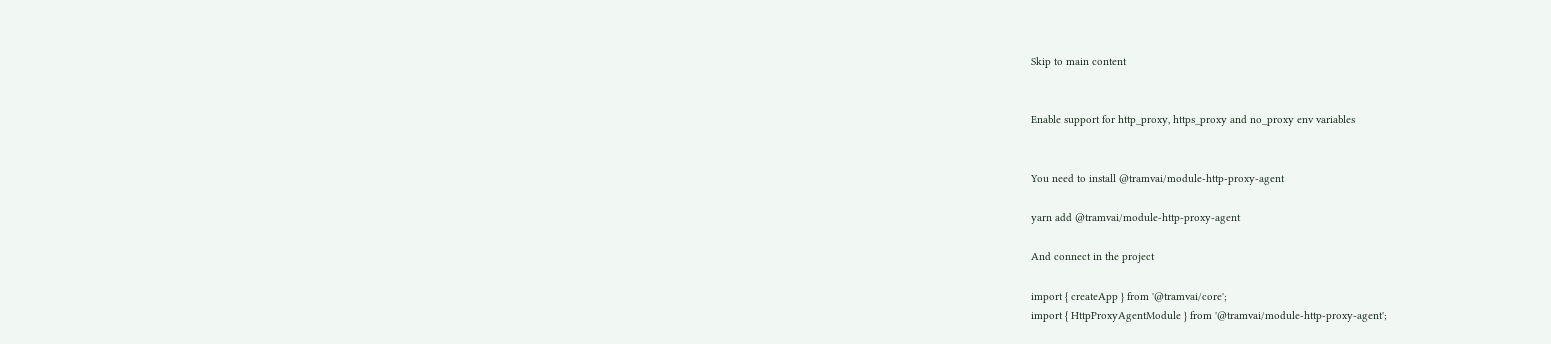Skip to main content


Enable support for http_proxy, https_proxy and no_proxy env variables


You need to install @tramvai/module-http-proxy-agent

yarn add @tramvai/module-http-proxy-agent

And connect in the project

import { createApp } from '@tramvai/core';
import { HttpProxyAgentModule } from '@tramvai/module-http-proxy-agent';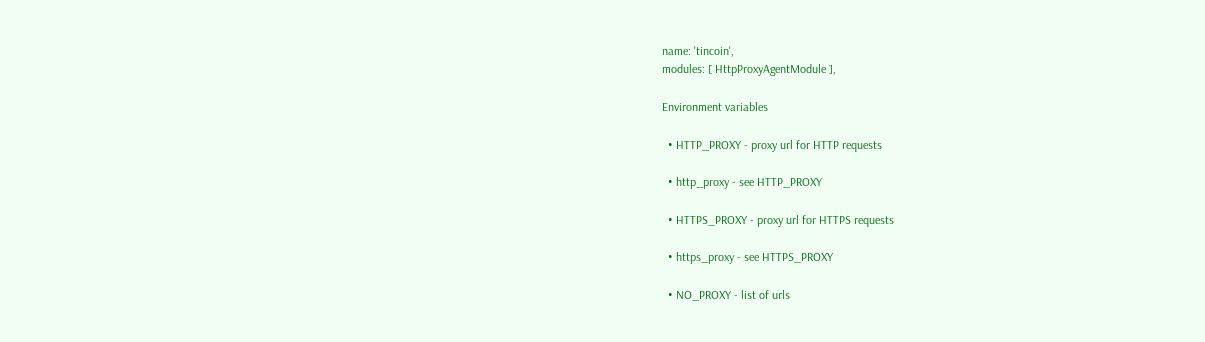name: 'tincoin',
modules: [ HttpProxyAgentModule ],

Environment variables

  • HTTP_PROXY - proxy url for HTTP requests

  • http_proxy - see HTTP_PROXY

  • HTTPS_PROXY - proxy url for HTTPS requests

  • https_proxy - see HTTPS_PROXY

  • NO_PROXY - list of urls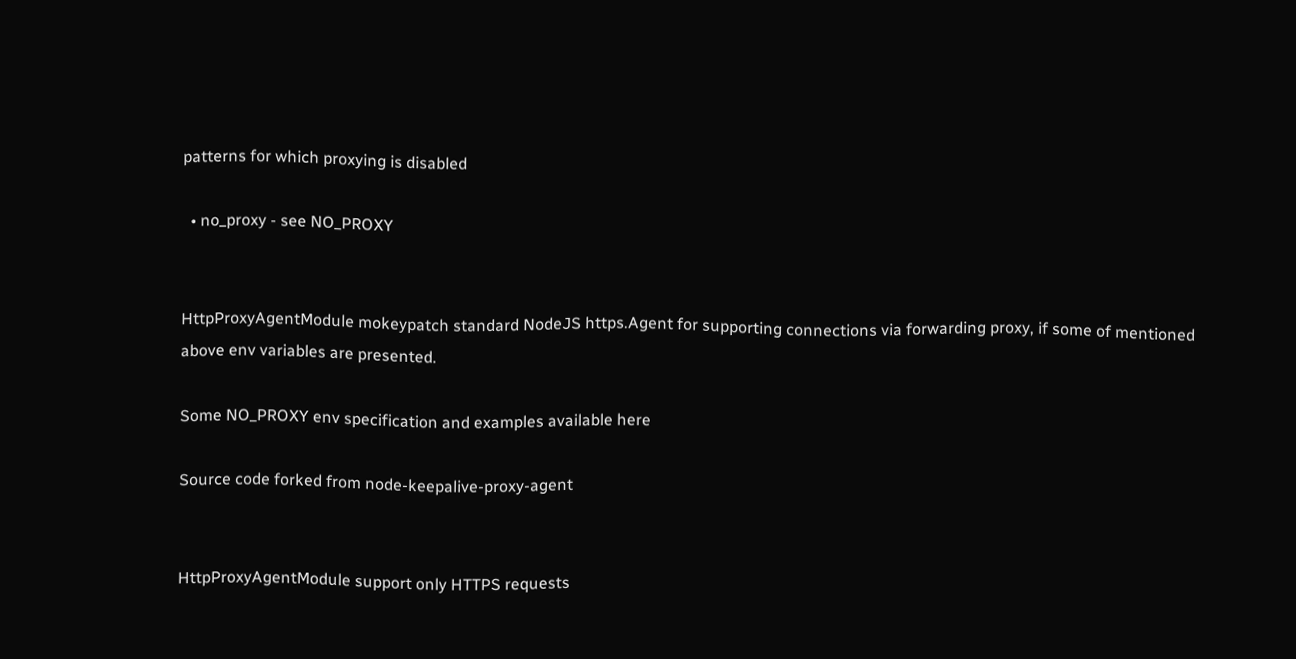patterns for which proxying is disabled

  • no_proxy - see NO_PROXY


HttpProxyAgentModule mokeypatch standard NodeJS https.Agent for supporting connections via forwarding proxy, if some of mentioned above env variables are presented.

Some NO_PROXY env specification and examples available here

Source code forked from node-keepalive-proxy-agent


HttpProxyAgentModule support only HTTPS requests